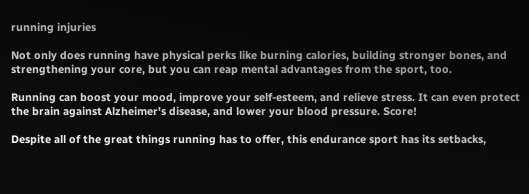running injuries

Not only does running have physical perks like burning calories, building stronger bones, and strengthening your core, but you can reap mental advantages from the sport, too.

Running can boost your mood, improve your self-esteem, and relieve stress. It can even protect the brain against Alzheimer's disease, and lower your blood pressure. Score!

Despite all of the great things running has to offer, this endurance sport has its setbacks,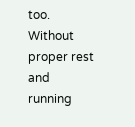too. Without proper rest and running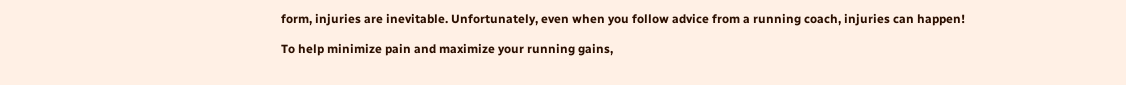form, injuries are inevitable. Unfortunately, even when you follow advice from a running coach, injuries can happen!

To help minimize pain and maximize your running gains,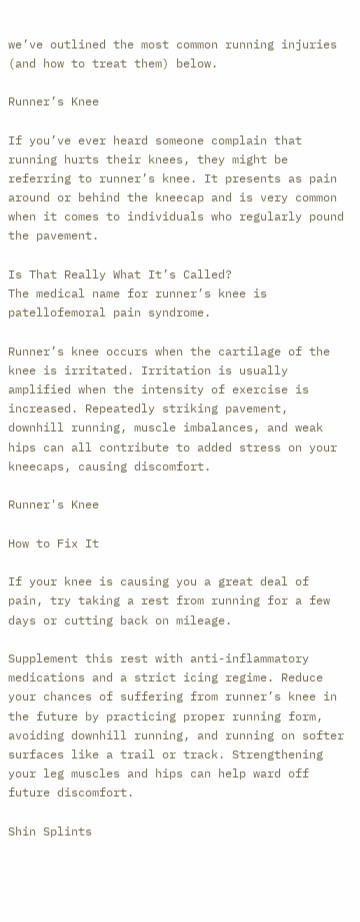we’ve outlined the most common running injuries (and how to treat them) below.

Runner’s Knee

If you’ve ever heard someone complain that running hurts their knees, they might be referring to runner’s knee. It presents as pain around or behind the kneecap and is very common when it comes to individuals who regularly pound the pavement.

Is That Really What It’s Called?
The medical name for runner’s knee is patellofemoral pain syndrome.

Runner’s knee occurs when the cartilage of the knee is irritated. Irritation is usually amplified when the intensity of exercise is increased. Repeatedly striking pavement, downhill running, muscle imbalances, and weak hips can all contribute to added stress on your kneecaps, causing discomfort.

Runner's Knee

How to Fix It

If your knee is causing you a great deal of pain, try taking a rest from running for a few days or cutting back on mileage.

Supplement this rest with anti-inflammatory medications and a strict icing regime. Reduce your chances of suffering from runner’s knee in the future by practicing proper running form, avoiding downhill running, and running on softer surfaces like a trail or track. Strengthening your leg muscles and hips can help ward off future discomfort.

Shin Splints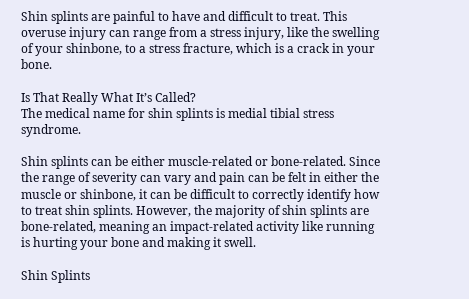Shin splints are painful to have and difficult to treat. This overuse injury can range from a stress injury, like the swelling of your shinbone, to a stress fracture, which is a crack in your bone.

Is That Really What It’s Called?
The medical name for shin splints is medial tibial stress syndrome.

Shin splints can be either muscle-related or bone-related. Since the range of severity can vary and pain can be felt in either the muscle or shinbone, it can be difficult to correctly identify how to treat shin splints. However, the majority of shin splints are bone-related, meaning an impact-related activity like running is hurting your bone and making it swell.

Shin Splints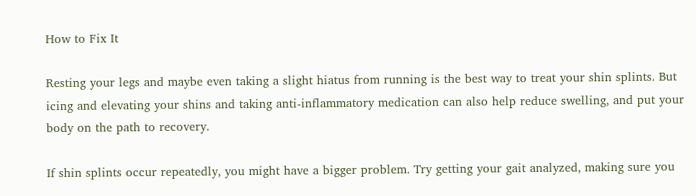How to Fix It

Resting your legs and maybe even taking a slight hiatus from running is the best way to treat your shin splints. But icing and elevating your shins and taking anti-inflammatory medication can also help reduce swelling, and put your body on the path to recovery.

If shin splints occur repeatedly, you might have a bigger problem. Try getting your gait analyzed, making sure you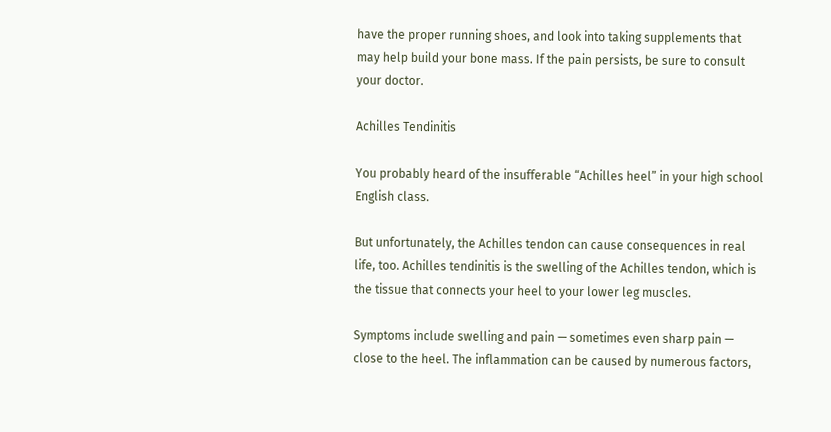have the proper running shoes, and look into taking supplements that may help build your bone mass. If the pain persists, be sure to consult your doctor.

Achilles Tendinitis

You probably heard of the insufferable “Achilles heel” in your high school English class.

But unfortunately, the Achilles tendon can cause consequences in real life, too. Achilles tendinitis is the swelling of the Achilles tendon, which is the tissue that connects your heel to your lower leg muscles.

Symptoms include swelling and pain — sometimes even sharp pain — close to the heel. The inflammation can be caused by numerous factors,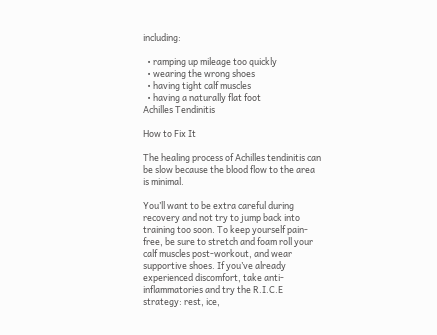including:

  • ramping up mileage too quickly
  • wearing the wrong shoes
  • having tight calf muscles
  • having a naturally flat foot
Achilles Tendinitis

How to Fix It

The healing process of Achilles tendinitis can be slow because the blood flow to the area is minimal.

You’ll want to be extra careful during recovery and not try to jump back into training too soon. To keep yourself pain-free, be sure to stretch and foam roll your calf muscles post-workout, and wear supportive shoes. If you’ve already experienced discomfort, take anti-inflammatories and try the R.I.C.E strategy: rest, ice,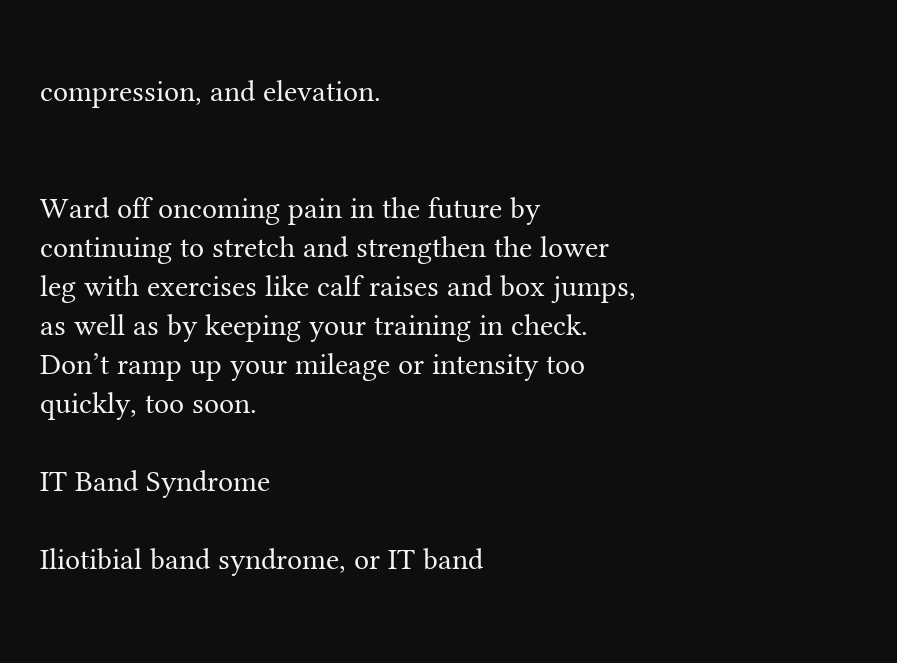compression, and elevation.


Ward off oncoming pain in the future by continuing to stretch and strengthen the lower leg with exercises like calf raises and box jumps, as well as by keeping your training in check. Don’t ramp up your mileage or intensity too quickly, too soon.

IT Band Syndrome

Iliotibial band syndrome, or IT band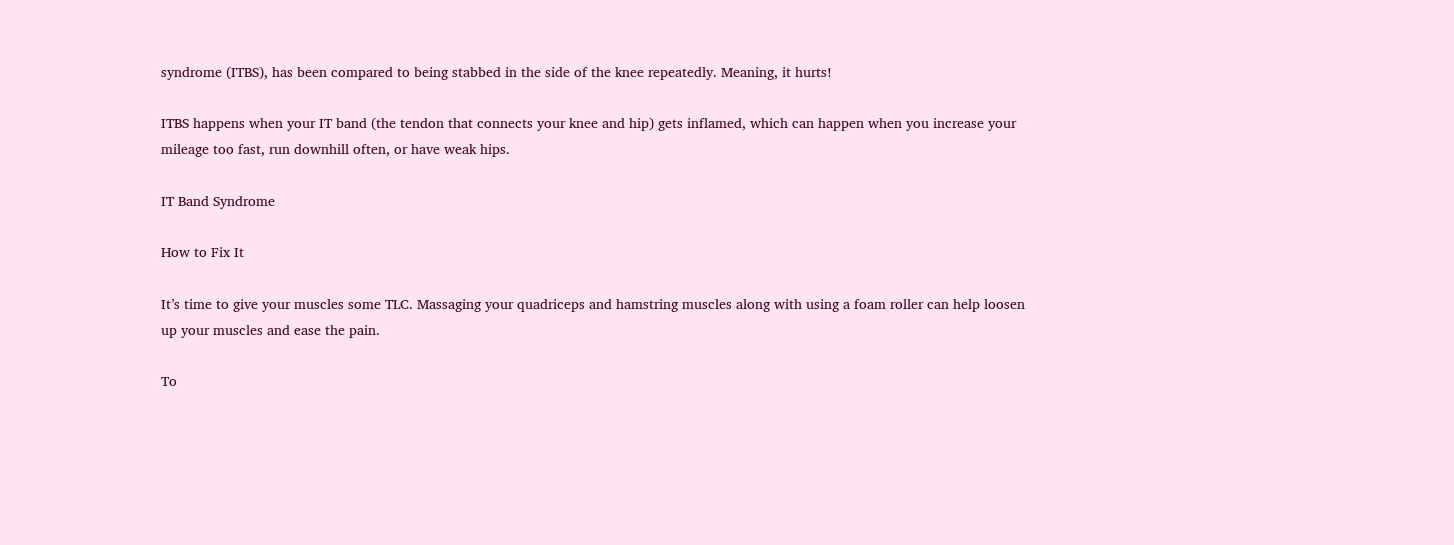syndrome (ITBS), has been compared to being stabbed in the side of the knee repeatedly. Meaning, it hurts!

ITBS happens when your IT band (the tendon that connects your knee and hip) gets inflamed, which can happen when you increase your mileage too fast, run downhill often, or have weak hips.

IT Band Syndrome

How to Fix It

It’s time to give your muscles some TLC. Massaging your quadriceps and hamstring muscles along with using a foam roller can help loosen up your muscles and ease the pain.

To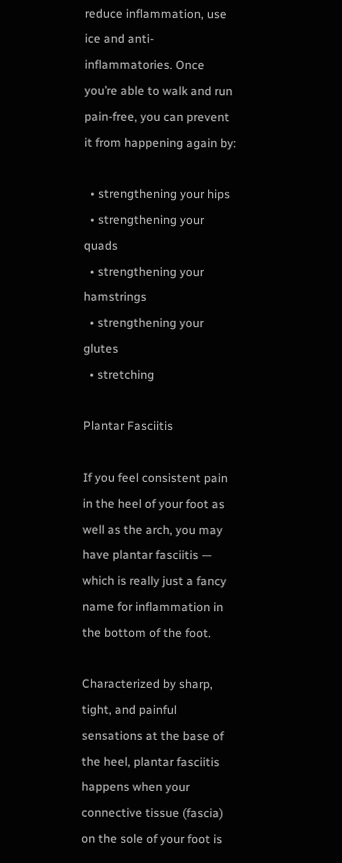reduce inflammation, use ice and anti-inflammatories. Once you’re able to walk and run pain-free, you can prevent it from happening again by:

  • strengthening your hips
  • strengthening your quads
  • strengthening your hamstrings
  • strengthening your glutes
  • stretching

Plantar Fasciitis

If you feel consistent pain in the heel of your foot as well as the arch, you may have plantar fasciitis — which is really just a fancy name for inflammation in the bottom of the foot.

Characterized by sharp, tight, and painful sensations at the base of the heel, plantar fasciitis happens when your connective tissue (fascia) on the sole of your foot is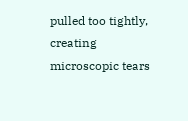pulled too tightly, creating microscopic tears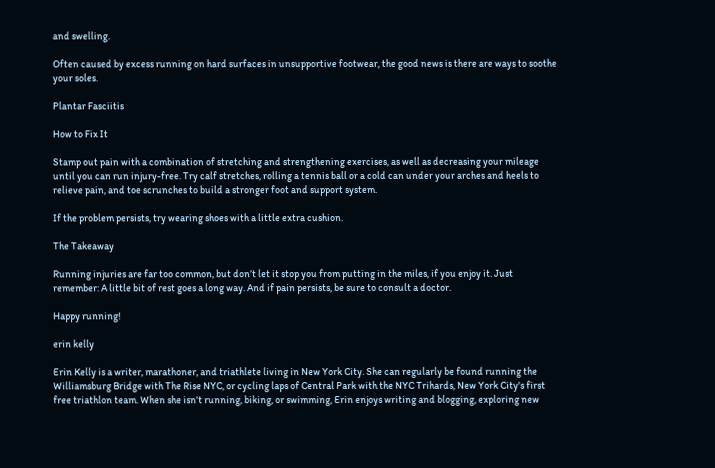and swelling.

Often caused by excess running on hard surfaces in unsupportive footwear, the good news is there are ways to soothe your soles.

Plantar Fasciitis

How to Fix It

Stamp out pain with a combination of stretching and strengthening exercises, as well as decreasing your mileage until you can run injury-free. Try calf stretches, rolling a tennis ball or a cold can under your arches and heels to relieve pain, and toe scrunches to build a stronger foot and support system.

If the problem persists, try wearing shoes with a little extra cushion.

The Takeaway

Running injuries are far too common, but don’t let it stop you from putting in the miles, if you enjoy it. Just remember: A little bit of rest goes a long way. And if pain persists, be sure to consult a doctor.

Happy running!

erin kelly

Erin Kelly is a writer, marathoner, and triathlete living in New York City. She can regularly be found running the Williamsburg Bridge with The Rise NYC, or cycling laps of Central Park with the NYC Trihards, New York City's first free triathlon team. When she isn't running, biking, or swimming, Erin enjoys writing and blogging, exploring new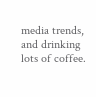media trends, and drinking lots of coffee.